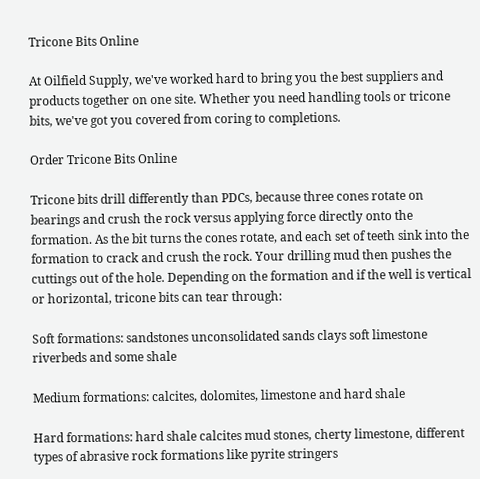Tricone Bits Online

At Oilfield Supply, we've worked hard to bring you the best suppliers and products together on one site. Whether you need handling tools or tricone bits, we've got you covered from coring to completions.

Order Tricone Bits Online

Tricone bits drill differently than PDCs, because three cones rotate on bearings and crush the rock versus applying force directly onto the formation. As the bit turns the cones rotate, and each set of teeth sink into the formation to crack and crush the rock. Your drilling mud then pushes the cuttings out of the hole. Depending on the formation and if the well is vertical or horizontal, tricone bits can tear through:

Soft formations: sandstones unconsolidated sands clays soft limestone riverbeds and some shale

Medium formations: calcites, dolomites, limestone and hard shale

Hard formations: hard shale calcites mud stones, cherty limestone, different types of abrasive rock formations like pyrite stringers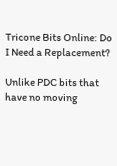Tricone Bits Online: Do I Need a Replacement?

Unlike PDC bits that have no moving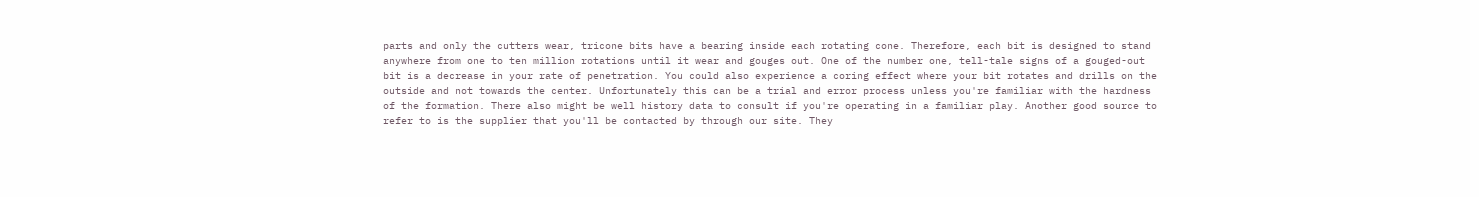parts and only the cutters wear, tricone bits have a bearing inside each rotating cone. Therefore, each bit is designed to stand anywhere from one to ten million rotations until it wear and gouges out. One of the number one, tell-tale signs of a gouged-out bit is a decrease in your rate of penetration. You could also experience a coring effect where your bit rotates and drills on the outside and not towards the center. Unfortunately this can be a trial and error process unless you're familiar with the hardness of the formation. There also might be well history data to consult if you're operating in a familiar play. Another good source to refer to is the supplier that you'll be contacted by through our site. They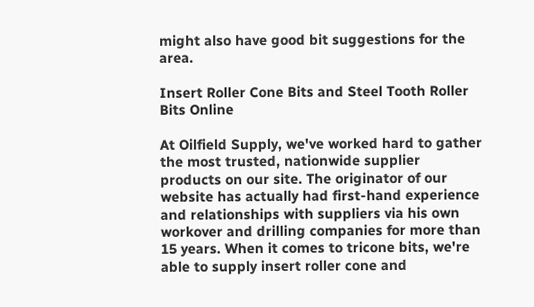might also have good bit suggestions for the area.

Insert Roller Cone Bits and Steel Tooth Roller Bits Online

At Oilfield Supply, we've worked hard to gather the most trusted, nationwide supplier products on our site. The originator of our website has actually had first-hand experience and relationships with suppliers via his own workover and drilling companies for more than 15 years. When it comes to tricone bits, we're able to supply insert roller cone and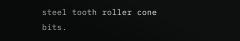steel tooth roller cone bits.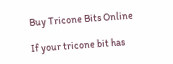Buy Tricone Bits Online

If your tricone bit has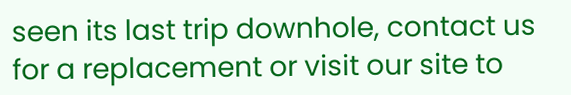seen its last trip downhole, contact us for a replacement or visit our site to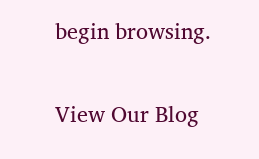begin browsing.

View Our Blog